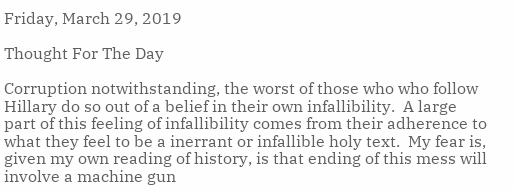Friday, March 29, 2019

Thought For The Day

Corruption notwithstanding, the worst of those who who follow Hillary do so out of a belief in their own infallibility.  A large part of this feeling of infallibility comes from their adherence to what they feel to be a inerrant or infallible holy text.  My fear is, given my own reading of history, is that ending of this mess will involve a machine gun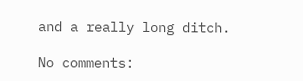and a really long ditch.

No comments: